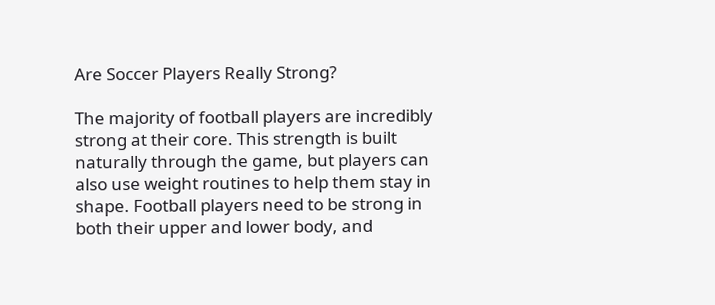Are Soccer Players Really Strong?

The majority of football players are incredibly strong at their core. This strength is built naturally through the game, but players can also use weight routines to help them stay in shape. Football players need to be strong in both their upper and lower body, and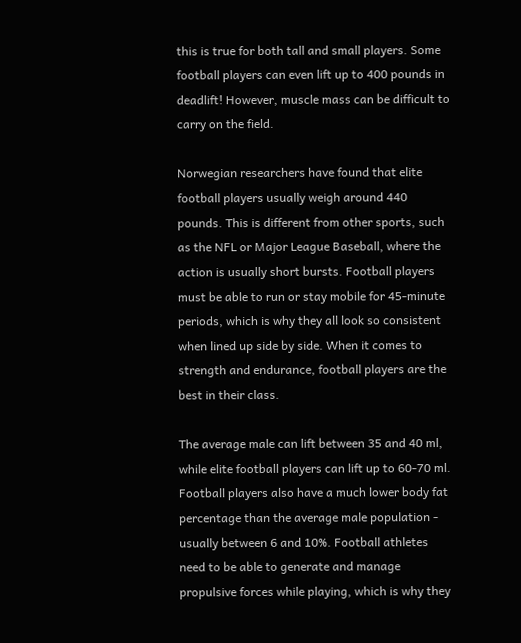this is true for both tall and small players. Some football players can even lift up to 400 pounds in deadlift! However, muscle mass can be difficult to carry on the field.

Norwegian researchers have found that elite football players usually weigh around 440 pounds. This is different from other sports, such as the NFL or Major League Baseball, where the action is usually short bursts. Football players must be able to run or stay mobile for 45-minute periods, which is why they all look so consistent when lined up side by side. When it comes to strength and endurance, football players are the best in their class.

The average male can lift between 35 and 40 ml, while elite football players can lift up to 60-70 ml. Football players also have a much lower body fat percentage than the average male population - usually between 6 and 10%. Football athletes need to be able to generate and manage propulsive forces while playing, which is why they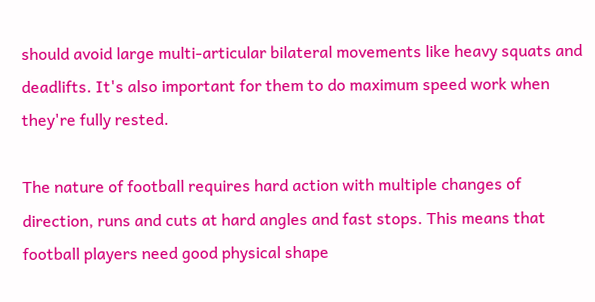should avoid large multi-articular bilateral movements like heavy squats and deadlifts. It's also important for them to do maximum speed work when they're fully rested.

The nature of football requires hard action with multiple changes of direction, runs and cuts at hard angles and fast stops. This means that football players need good physical shape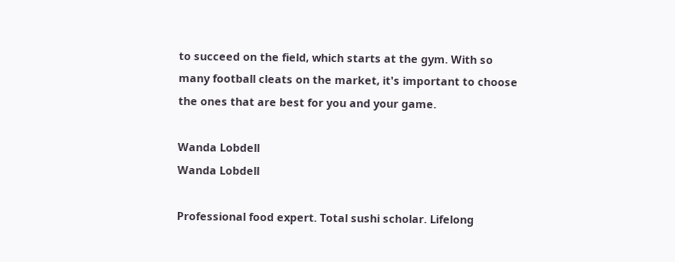to succeed on the field, which starts at the gym. With so many football cleats on the market, it's important to choose the ones that are best for you and your game.

Wanda Lobdell
Wanda Lobdell

Professional food expert. Total sushi scholar. Lifelong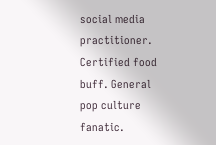social media practitioner. Certified food buff. General pop culture fanatic.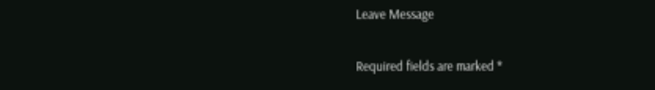Leave Message

Required fields are marked *